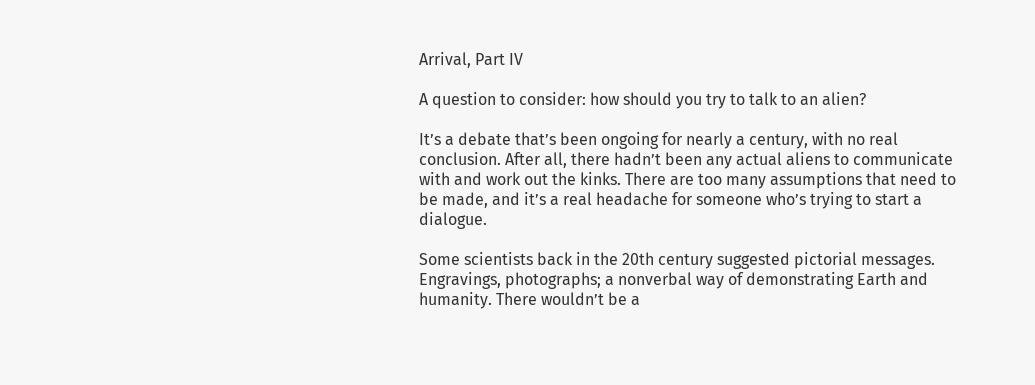Arrival, Part IV

A question to consider: how should you try to talk to an alien?

It’s a debate that’s been ongoing for nearly a century, with no real conclusion. After all, there hadn’t been any actual aliens to communicate with and work out the kinks. There are too many assumptions that need to be made, and it’s a real headache for someone who’s trying to start a dialogue.

Some scientists back in the 20th century suggested pictorial messages. Engravings, photographs; a nonverbal way of demonstrating Earth and humanity. There wouldn’t be a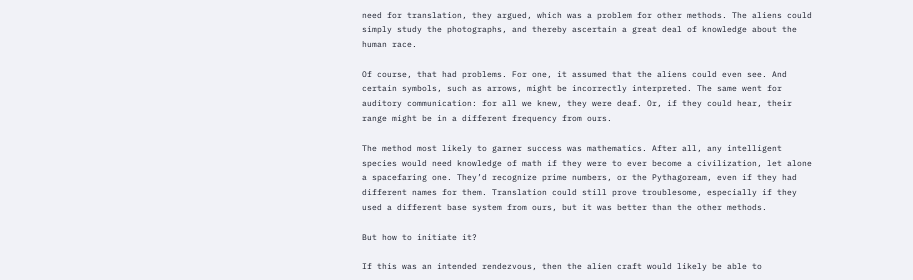need for translation, they argued, which was a problem for other methods. The aliens could simply study the photographs, and thereby ascertain a great deal of knowledge about the human race.

Of course, that had problems. For one, it assumed that the aliens could even see. And certain symbols, such as arrows, might be incorrectly interpreted. The same went for auditory communication: for all we knew, they were deaf. Or, if they could hear, their range might be in a different frequency from ours.

The method most likely to garner success was mathematics. After all, any intelligent species would need knowledge of math if they were to ever become a civilization, let alone a spacefaring one. They’d recognize prime numbers, or the Pythagoream, even if they had different names for them. Translation could still prove troublesome, especially if they used a different base system from ours, but it was better than the other methods.

But how to initiate it?

If this was an intended rendezvous, then the alien craft would likely be able to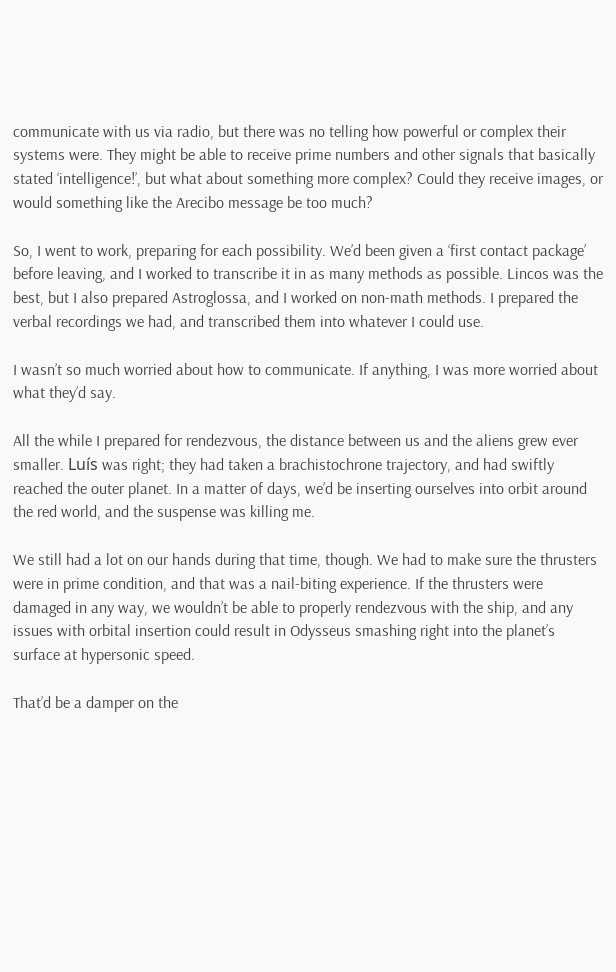communicate with us via radio, but there was no telling how powerful or complex their systems were. They might be able to receive prime numbers and other signals that basically stated ‘intelligence!’, but what about something more complex? Could they receive images, or would something like the Arecibo message be too much?

So, I went to work, preparing for each possibility. We’d been given a ‘first contact package’ before leaving, and I worked to transcribe it in as many methods as possible. Lincos was the best, but I also prepared Astroglossa, and I worked on non-math methods. I prepared the verbal recordings we had, and transcribed them into whatever I could use.

I wasn’t so much worried about how to communicate. If anything, I was more worried about what they’d say.

All the while I prepared for rendezvous, the distance between us and the aliens grew ever smaller. Luís was right; they had taken a brachistochrone trajectory, and had swiftly reached the outer planet. In a matter of days, we’d be inserting ourselves into orbit around the red world, and the suspense was killing me.

We still had a lot on our hands during that time, though. We had to make sure the thrusters were in prime condition, and that was a nail-biting experience. If the thrusters were damaged in any way, we wouldn’t be able to properly rendezvous with the ship, and any issues with orbital insertion could result in Odysseus smashing right into the planet’s surface at hypersonic speed.

That’d be a damper on the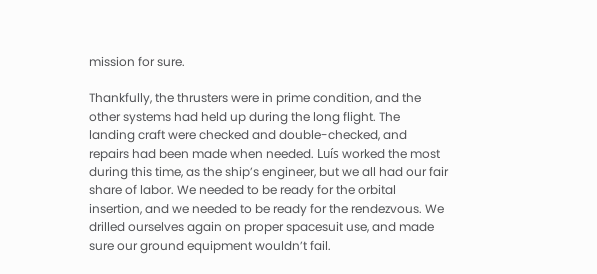mission for sure.

Thankfully, the thrusters were in prime condition, and the other systems had held up during the long flight. The landing craft were checked and double-checked, and repairs had been made when needed. Luís worked the most during this time, as the ship’s engineer, but we all had our fair share of labor. We needed to be ready for the orbital insertion, and we needed to be ready for the rendezvous. We drilled ourselves again on proper spacesuit use, and made sure our ground equipment wouldn’t fail.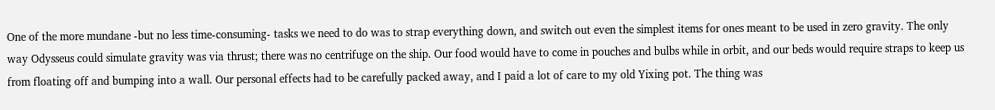One of the more mundane -but no less time-consuming- tasks we need to do was to strap everything down, and switch out even the simplest items for ones meant to be used in zero gravity. The only way Odysseus could simulate gravity was via thrust; there was no centrifuge on the ship. Our food would have to come in pouches and bulbs while in orbit, and our beds would require straps to keep us from floating off and bumping into a wall. Our personal effects had to be carefully packed away, and I paid a lot of care to my old Yixing pot. The thing was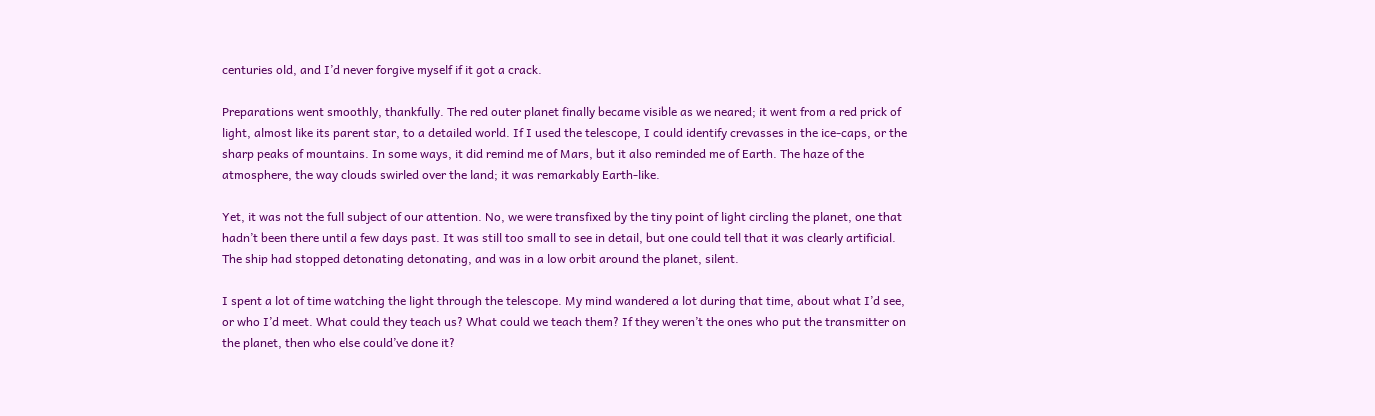centuries old, and I’d never forgive myself if it got a crack.

Preparations went smoothly, thankfully. The red outer planet finally became visible as we neared; it went from a red prick of light, almost like its parent star, to a detailed world. If I used the telescope, I could identify crevasses in the ice-caps, or the sharp peaks of mountains. In some ways, it did remind me of Mars, but it also reminded me of Earth. The haze of the atmosphere, the way clouds swirled over the land; it was remarkably Earth-like.

Yet, it was not the full subject of our attention. No, we were transfixed by the tiny point of light circling the planet, one that hadn’t been there until a few days past. It was still too small to see in detail, but one could tell that it was clearly artificial. The ship had stopped detonating detonating, and was in a low orbit around the planet, silent.

I spent a lot of time watching the light through the telescope. My mind wandered a lot during that time, about what I’d see, or who I’d meet. What could they teach us? What could we teach them? If they weren’t the ones who put the transmitter on the planet, then who else could’ve done it?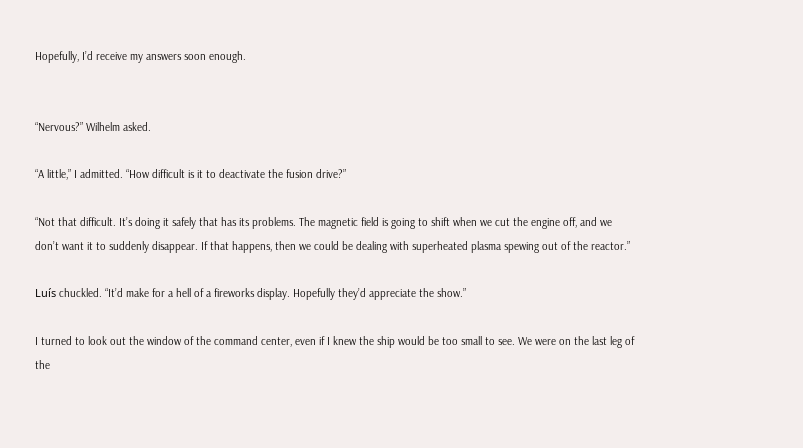Hopefully, I’d receive my answers soon enough.


“Nervous?” Wilhelm asked.

“A little,” I admitted. “How difficult is it to deactivate the fusion drive?”

“Not that difficult. It’s doing it safely that has its problems. The magnetic field is going to shift when we cut the engine off, and we don’t want it to suddenly disappear. If that happens, then we could be dealing with superheated plasma spewing out of the reactor.”

Luís chuckled. “It’d make for a hell of a fireworks display. Hopefully they’d appreciate the show.”

I turned to look out the window of the command center, even if I knew the ship would be too small to see. We were on the last leg of the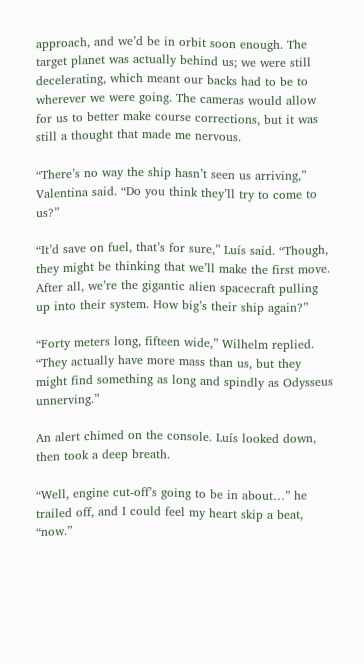approach, and we’d be in orbit soon enough. The target planet was actually behind us; we were still decelerating, which meant our backs had to be to wherever we were going. The cameras would allow for us to better make course corrections, but it was still a thought that made me nervous.

“There’s no way the ship hasn’t seen us arriving,” Valentina said. “Do you think they’ll try to come to us?”

“It’d save on fuel, that’s for sure,” Luís said. “Though, they might be thinking that we’ll make the first move. After all, we’re the gigantic alien spacecraft pulling up into their system. How big’s their ship again?”

“Forty meters long, fifteen wide,” Wilhelm replied. “They actually have more mass than us, but they might find something as long and spindly as Odysseus unnerving.”

An alert chimed on the console. Luís looked down, then took a deep breath.

“Well, engine cut-off’s going to be in about…” he trailed off, and I could feel my heart skip a beat, “now.”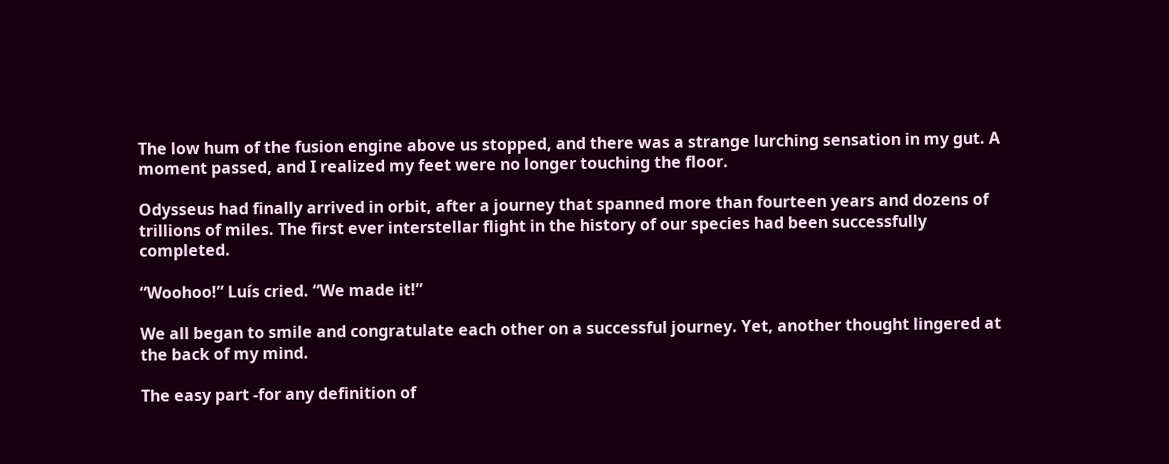The low hum of the fusion engine above us stopped, and there was a strange lurching sensation in my gut. A moment passed, and I realized my feet were no longer touching the floor.

Odysseus had finally arrived in orbit, after a journey that spanned more than fourteen years and dozens of trillions of miles. The first ever interstellar flight in the history of our species had been successfully completed.

“Woohoo!” Luís cried. “We made it!”

We all began to smile and congratulate each other on a successful journey. Yet, another thought lingered at the back of my mind.

The easy part -for any definition of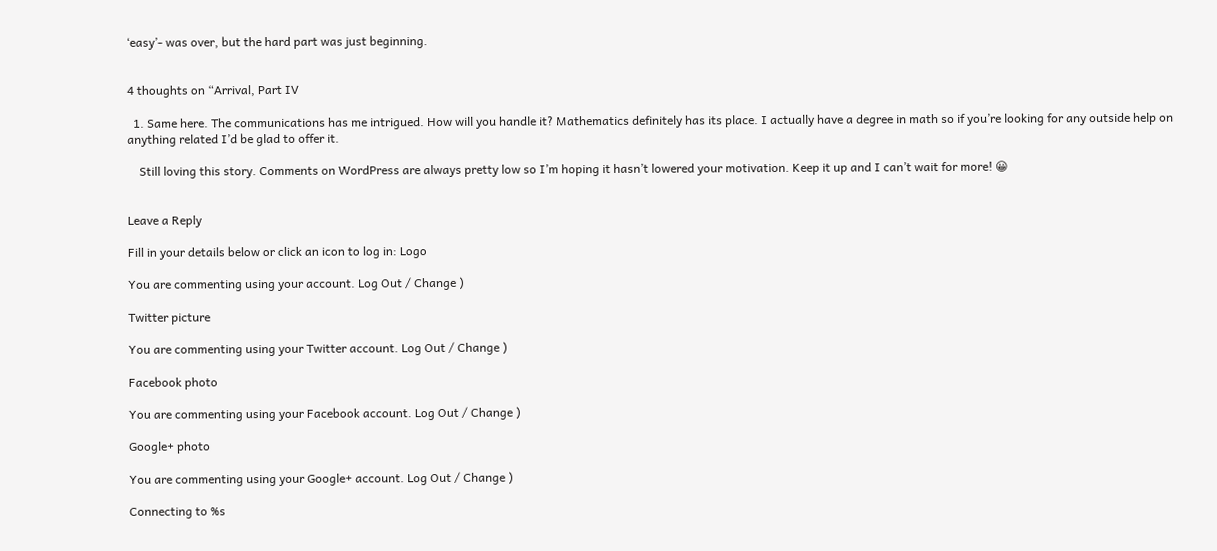‘easy’- was over, but the hard part was just beginning.


4 thoughts on “Arrival, Part IV

  1. Same here. The communications has me intrigued. How will you handle it? Mathematics definitely has its place. I actually have a degree in math so if you’re looking for any outside help on anything related I’d be glad to offer it.

    Still loving this story. Comments on WordPress are always pretty low so I’m hoping it hasn’t lowered your motivation. Keep it up and I can’t wait for more! 😀


Leave a Reply

Fill in your details below or click an icon to log in: Logo

You are commenting using your account. Log Out / Change )

Twitter picture

You are commenting using your Twitter account. Log Out / Change )

Facebook photo

You are commenting using your Facebook account. Log Out / Change )

Google+ photo

You are commenting using your Google+ account. Log Out / Change )

Connecting to %s